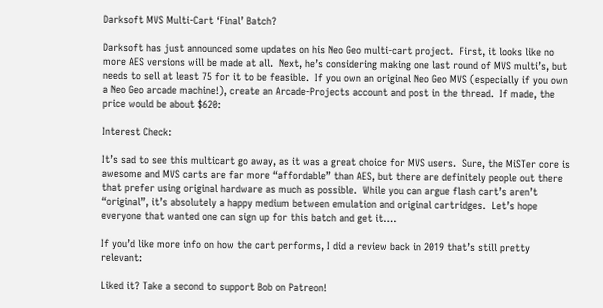Darksoft MVS Multi-Cart ‘Final’ Batch?

Darksoft has just announced some updates on his Neo Geo multi-cart project.  First, it looks like no more AES versions will be made at all.  Next, he’s considering making one last round of MVS multi’s, but needs to sell at least 75 for it to be feasible.  If you own an original Neo Geo MVS (especially if you own a Neo Geo arcade machine!), create an Arcade-Projects account and post in the thread.  If made, the price would be about $620:

Interest Check:

It’s sad to see this multicart go away, as it was a great choice for MVS users.  Sure, the MiSTer core is awesome and MVS carts are far more “affordable” than AES, but there are definitely people out there that prefer using original hardware as much as possible.  While you can argue flash cart’s aren’t “original”, it’s absolutely a happy medium between emulation and original cartridges.  Let’s hope everyone that wanted one can sign up for this batch and get it….

If you’d like more info on how the cart performs, I did a review back in 2019 that’s still pretty relevant:

Liked it? Take a second to support Bob on Patreon!